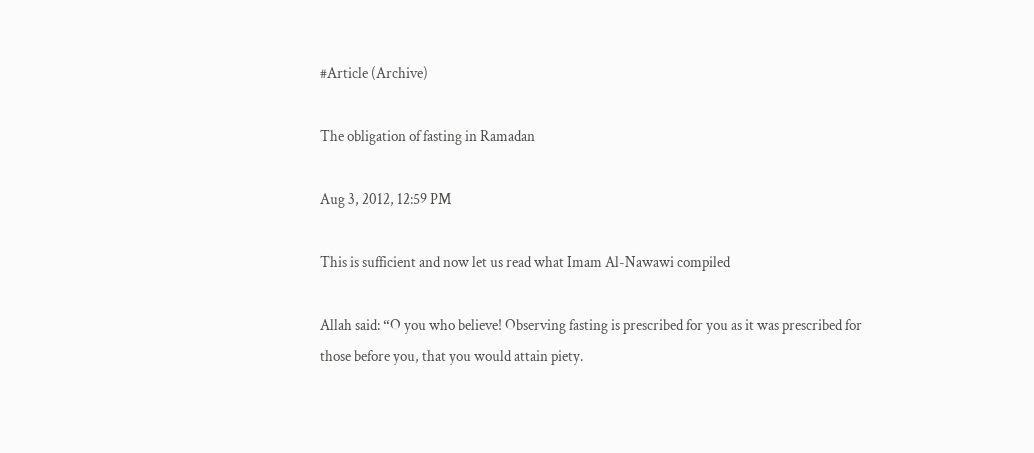#Article (Archive)

The obligation of fasting in Ramadan

Aug 3, 2012, 12:59 PM

This is sufficient and now let us read what Imam Al-Nawawi compiled

Allah said: “O you who believe! Observing fasting is prescribed for you as it was prescribed for those before you, that you would attain piety.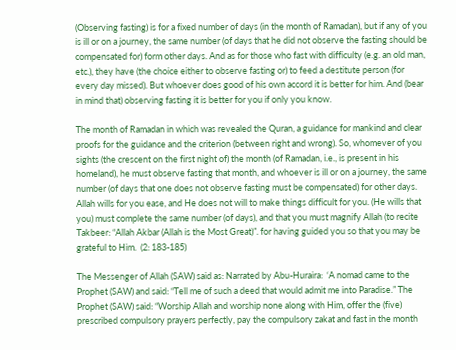(Observing fasting) is for a fixed number of days (in the month of Ramadan), but if any of you is ill or on a journey, the same number (of days that he did not observe the fasting should be compensated for) form other days. And as for those who fast with difficulty (e.g. an old man, etc.), they have (the choice either to observe fasting or) to feed a destitute person (for every day missed). But whoever does good of his own accord it is better for him. And (bear in mind that) observing fasting it is better for you if only you know.

The month of Ramadan in which was revealed the Quran, a guidance for mankind and clear proofs for the guidance and the criterion (between right and wrong). So, whomever of you sights (the crescent on the first night of) the month (of Ramadan, i.e., is present in his homeland), he must observe fasting that month, and whoever is ill or on a journey, the same number (of days that one does not observe fasting must be compensated) for other days. Allah wills for you ease, and He does not will to make things difficult for you. (He wills that you) must complete the same number (of days), and that you must magnify Allah (to recite Takbeer: “Allah Akbar (Allah is the Most Great)”. for having guided you so that you may be grateful to Him.  (2: 183-185)

The Messenger of Allah (SAW) said as: Narrated by Abu-Huraira:  ‘A nomad came to the Prophet (SAW) and said: “Tell me of such a deed that would admit me into Paradise.” The Prophet (SAW) said: “Worship Allah and worship none along with Him, offer the (five) prescribed compulsory prayers perfectly, pay the compulsory zakat and fast in the month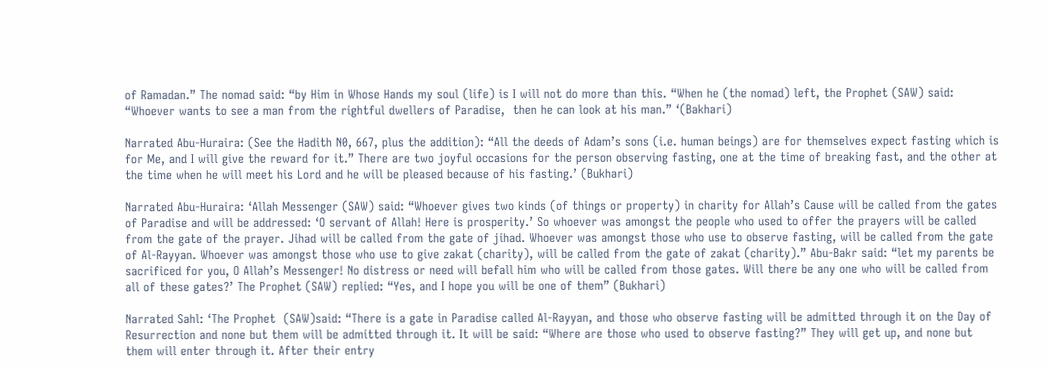of Ramadan.” The nomad said: “by Him in Whose Hands my soul (life) is I will not do more than this. “When he (the nomad) left, the Prophet (SAW) said: “Whoever wants to see a man from the rightful dwellers of Paradise,  then he can look at his man.” ‘(Bakhari)

Narrated Abu-Huraira: (See the Hadith N0, 667, plus the addition): “All the deeds of Adam’s sons (i.e. human beings) are for themselves expect fasting which is for Me, and I will give the reward for it.” There are two joyful occasions for the person observing fasting, one at the time of breaking fast, and the other at the time when he will meet his Lord and he will be pleased because of his fasting.’ (Bukhari)

Narrated Abu-Huraira: ‘Allah Messenger (SAW) said: “Whoever gives two kinds (of things or property) in charity for Allah’s Cause will be called from the gates of Paradise and will be addressed: ‘O servant of Allah! Here is prosperity.’ So whoever was amongst the people who used to offer the prayers will be called from the gate of the prayer. Jihad will be called from the gate of jihad. Whoever was amongst those who use to observe fasting, will be called from the gate of Al-Rayyan. Whoever was amongst those who use to give zakat (charity), will be called from the gate of zakat (charity).” Abu-Bakr said: “let my parents be sacrificed for you, O Allah’s Messenger! No distress or need will befall him who will be called from those gates. Will there be any one who will be called from all of these gates?’ The Prophet (SAW) replied: “Yes, and I hope you will be one of them” (Bukhari)

Narrated Sahl: ‘The Prophet  (SAW)said: “There is a gate in Paradise called Al-Rayyan, and those who observe fasting will be admitted through it on the Day of Resurrection and none but them will be admitted through it. It will be said: “Where are those who used to observe fasting?” They will get up, and none but them will enter through it. After their entry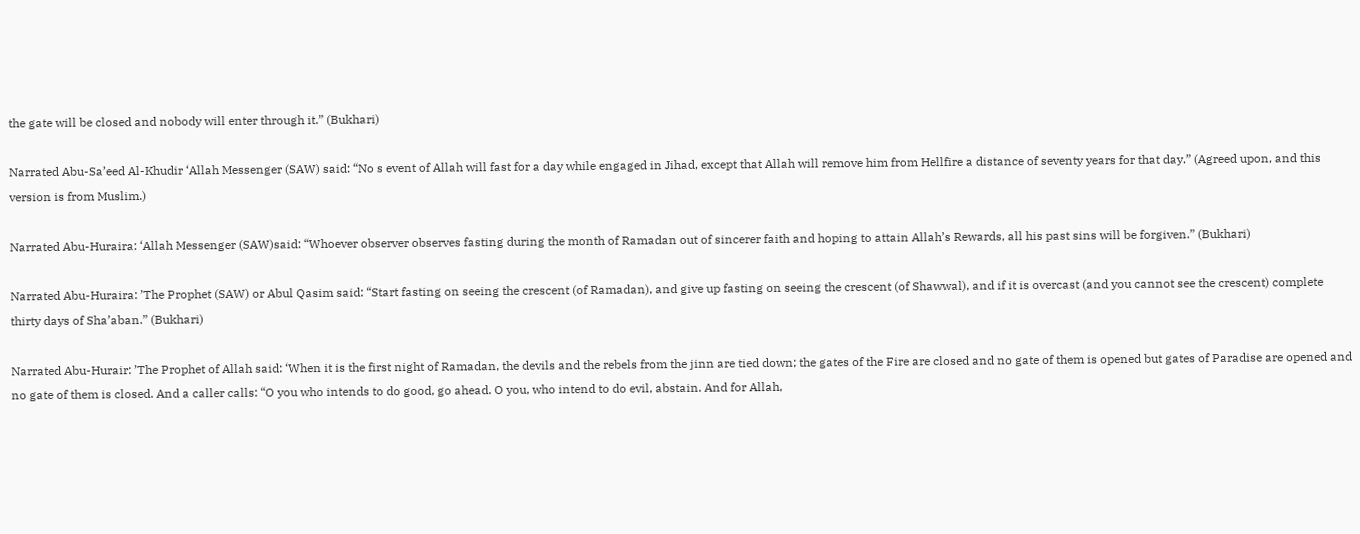the gate will be closed and nobody will enter through it.” (Bukhari)

Narrated Abu-Sa’eed Al-Khudir ‘Allah Messenger (SAW) said: “No s event of Allah will fast for a day while engaged in Jihad, except that Allah will remove him from Hellfire a distance of seventy years for that day.” (Agreed upon, and this version is from Muslim.)

Narrated Abu-Huraira: ‘Allah Messenger (SAW)said: “Whoever observer observes fasting during the month of Ramadan out of sincerer faith and hoping to attain Allah’s Rewards, all his past sins will be forgiven.” (Bukhari)

Narrated Abu-Huraira: ’The Prophet (SAW) or Abul Qasim said: “Start fasting on seeing the crescent (of Ramadan), and give up fasting on seeing the crescent (of Shawwal), and if it is overcast (and you cannot see the crescent) complete thirty days of Sha’aban.” (Bukhari)

Narrated Abu-Hurair: ’The Prophet of Allah said: ‘When it is the first night of Ramadan, the devils and the rebels from the jinn are tied down; the gates of the Fire are closed and no gate of them is opened but gates of Paradise are opened and no gate of them is closed. And a caller calls: “O you who intends to do good, go ahead. O you, who intend to do evil, abstain. And for Allah,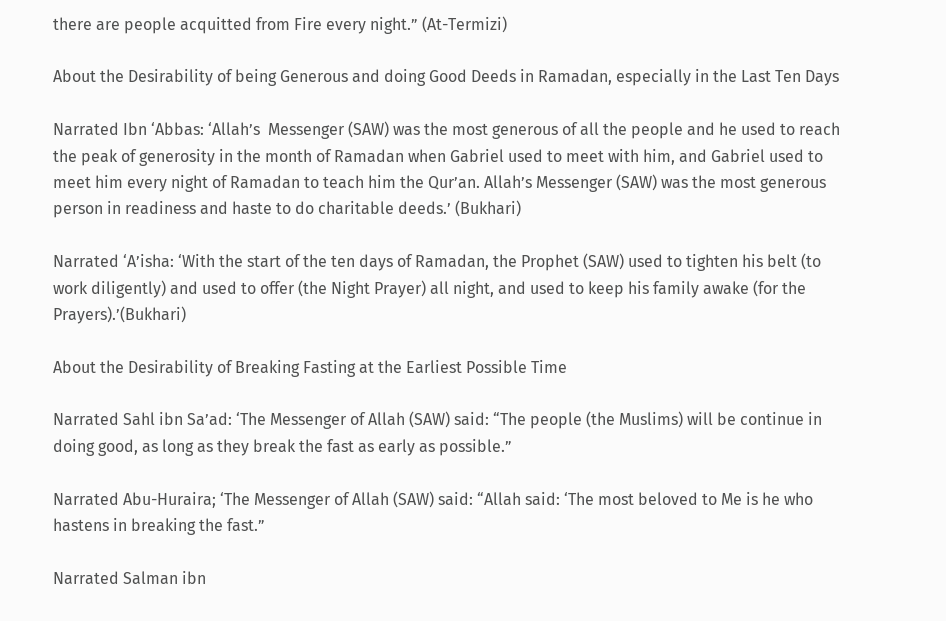there are people acquitted from Fire every night.” (At-Termizi)

About the Desirability of being Generous and doing Good Deeds in Ramadan, especially in the Last Ten Days

Narrated Ibn ‘Abbas: ‘Allah’s  Messenger (SAW) was the most generous of all the people and he used to reach the peak of generosity in the month of Ramadan when Gabriel used to meet with him, and Gabriel used to meet him every night of Ramadan to teach him the Qur’an. Allah’s Messenger (SAW) was the most generous person in readiness and haste to do charitable deeds.’ (Bukhari)

Narrated ‘A’isha: ‘With the start of the ten days of Ramadan, the Prophet (SAW) used to tighten his belt (to work diligently) and used to offer (the Night Prayer) all night, and used to keep his family awake (for the Prayers).’(Bukhari)

About the Desirability of Breaking Fasting at the Earliest Possible Time

Narrated Sahl ibn Sa’ad: ‘The Messenger of Allah (SAW) said: “The people (the Muslims) will be continue in doing good, as long as they break the fast as early as possible.”

Narrated Abu-Huraira; ‘The Messenger of Allah (SAW) said: “Allah said: ‘The most beloved to Me is he who hastens in breaking the fast.”

Narrated Salman ibn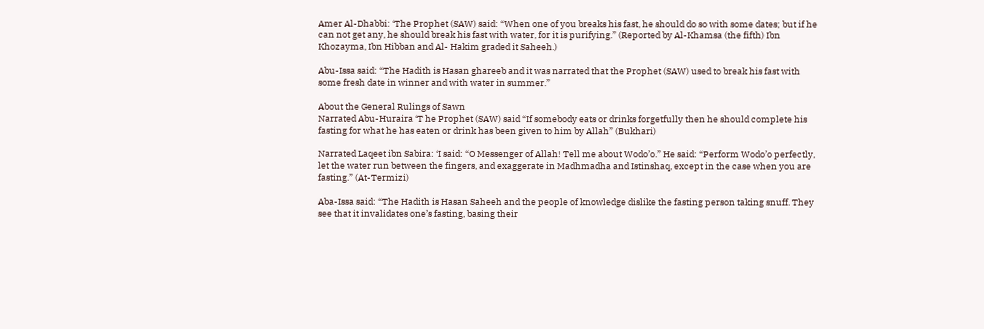Amer Al-Dhabbi: ‘The Prophet (SAW) said: “When one of you breaks his fast, he should do so with some dates; but if he can not get any, he should break his fast with water, for it is purifying.” (Reported by Al-Khamsa (the fifth) Ibn Khozayma, Ibn Hibban and Al- Hakim graded it Saheeh.)

Abu-Issa said: “The Hadith is Hasan ghareeb and it was narrated that the Prophet (SAW) used to break his fast with some fresh date in winner and with water in summer.”

About the General Rulings of Sawn
Narrated Abu-Huraira ‘T he Prophet (SAW) said “If somebody eats or drinks forgetfully then he should complete his fasting for what he has eaten or drink has been given to him by Allah” (Bukhari)

Narrated Laqeet ibn Sabira: ‘I said: “O Messenger of Allah! Tell me about Wodo’o.” He said: “Perform Wodo’o perfectly, let the water run between the fingers, and exaggerate in Madhmadha and Istinshaq, except in the case when you are fasting.” (At-Termizi)

Aba-Issa said: “The Hadith is Hasan Saheeh and the people of knowledge dislike the fasting person taking snuff. They see that it invalidates one’s fasting, basing their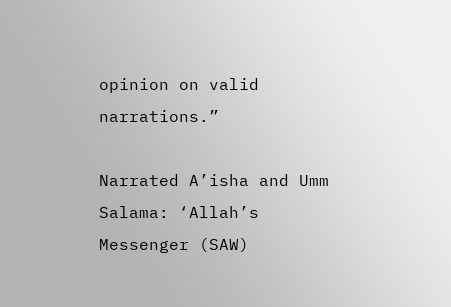opinion on valid narrations.”

Narrated A’isha and Umm Salama: ‘Allah’s Messenger (SAW)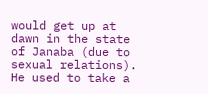would get up at dawn in the state of Janaba (due to sexual relations). He used to take a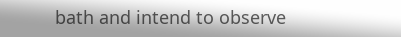bath and intend to observe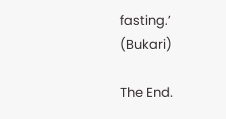fasting.’ (Bukari)

The End.